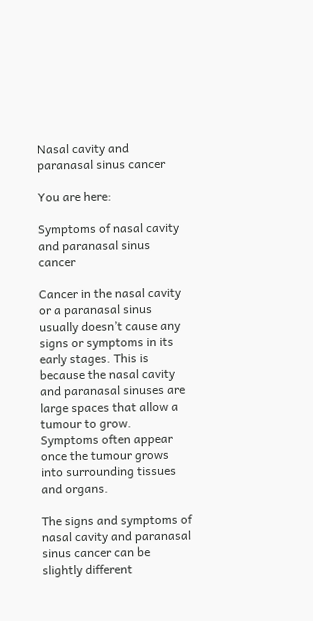Nasal cavity and paranasal sinus cancer

You are here:

Symptoms of nasal cavity and paranasal sinus cancer

Cancer in the nasal cavity or a paranasal sinus usually doesn’t cause any signs or symptoms in its early stages. This is because the nasal cavity and paranasal sinuses are large spaces that allow a tumour to grow. Symptoms often appear once the tumour grows into surrounding tissues and organs.

The signs and symptoms of nasal cavity and paranasal sinus cancer can be slightly different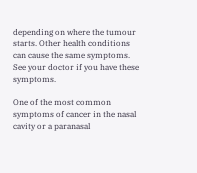depending on where the tumour starts. Other health conditions can cause the same symptoms. See your doctor if you have these symptoms.

One of the most common symptoms of cancer in the nasal cavity or a paranasal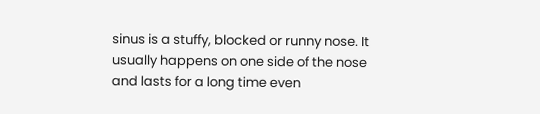sinus is a stuffy, blocked or runny nose. It usually happens on one side of the nose and lasts for a long time even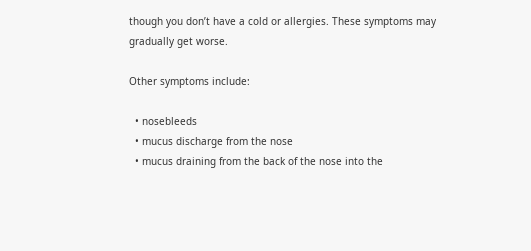though you don’t have a cold or allergies. These symptoms may gradually get worse.

Other symptoms include:

  • nosebleeds
  • mucus discharge from the nose
  • mucus draining from the back of the nose into the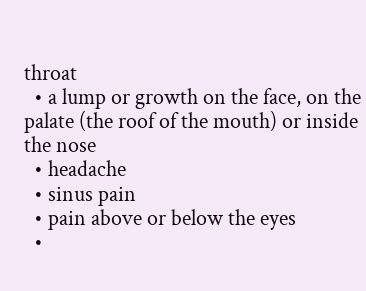throat
  • a lump or growth on the face, on the palate (the roof of the mouth) or inside the nose
  • headache
  • sinus pain
  • pain above or below the eyes
  •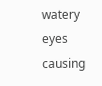watery eyes causing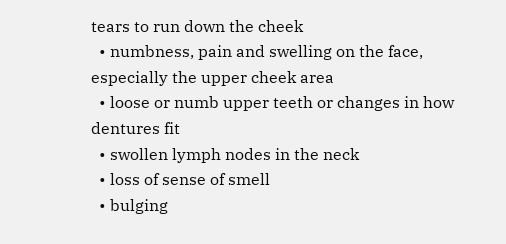tears to run down the cheek
  • numbness, pain and swelling on the face, especially the upper cheek area
  • loose or numb upper teeth or changes in how dentures fit
  • swollen lymph nodes in the neck
  • loss of sense of smell
  • bulging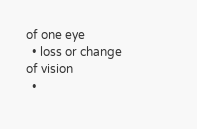of one eye
  • loss or change of vision
  •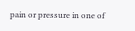pain or pressure in one of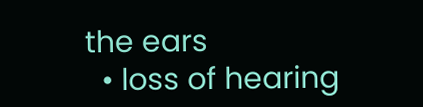the ears
  • loss of hearing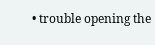• trouble opening the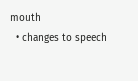mouth
  • changes to speech